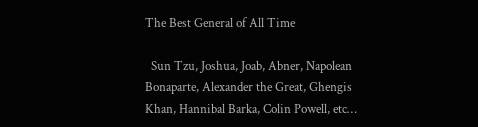The Best General of All Time

  Sun Tzu, Joshua, Joab, Abner, Napolean Bonaparte, Alexander the Great, Ghengis Khan, Hannibal Barka, Colin Powell, etc…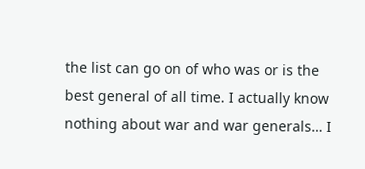the list can go on of who was or is the best general of all time. I actually know nothing about war and war generals… I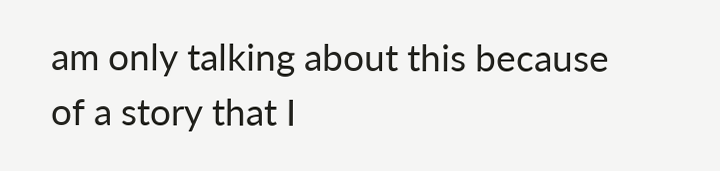am only talking about this because of a story that I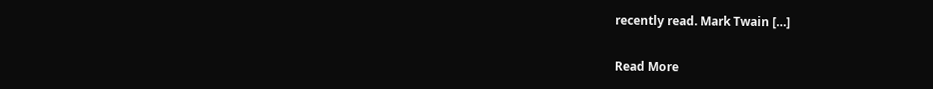recently read. Mark Twain […]

Read More